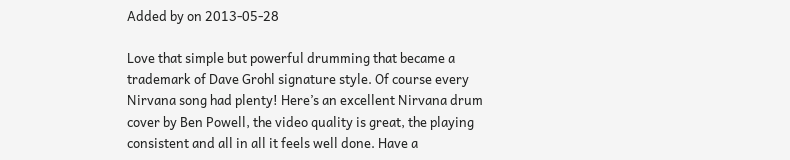Added by on 2013-05-28

Love that simple but powerful drumming that became a trademark of Dave Grohl signature style. Of course every Nirvana song had plenty! Here’s an excellent Nirvana drum cover by Ben Powell, the video quality is great, the playing consistent and all in all it feels well done. Have a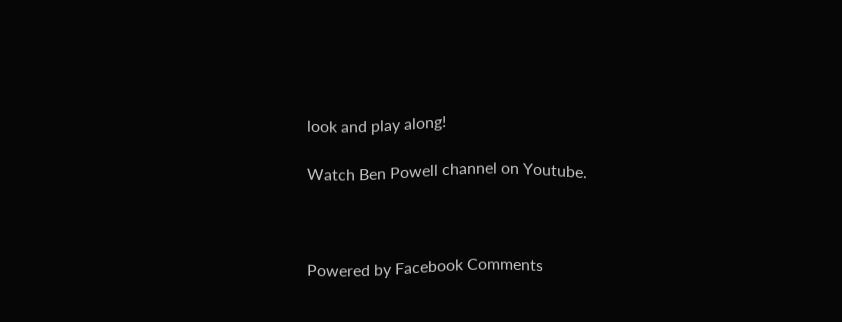look and play along!

Watch Ben Powell channel on Youtube.



Powered by Facebook Comments